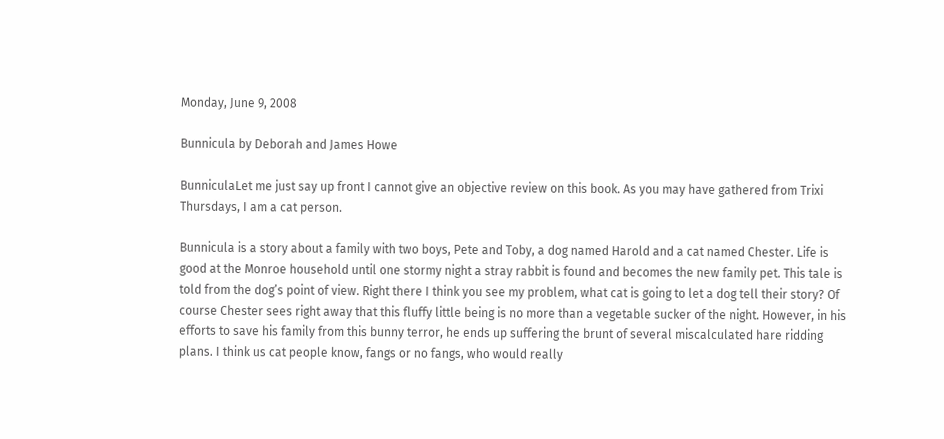Monday, June 9, 2008

Bunnicula by Deborah and James Howe

BunniculaLet me just say up front I cannot give an objective review on this book. As you may have gathered from Trixi Thursdays, I am a cat person.

Bunnicula is a story about a family with two boys, Pete and Toby, a dog named Harold and a cat named Chester. Life is good at the Monroe household until one stormy night a stray rabbit is found and becomes the new family pet. This tale is told from the dog’s point of view. Right there I think you see my problem, what cat is going to let a dog tell their story? Of course Chester sees right away that this fluffy little being is no more than a vegetable sucker of the night. However, in his efforts to save his family from this bunny terror, he ends up suffering the brunt of several miscalculated hare ridding plans. I think us cat people know, fangs or no fangs, who would really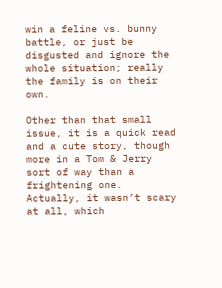win a feline vs. bunny battle, or just be disgusted and ignore the whole situation; really the family is on their own.

Other than that small issue, it is a quick read and a cute story, though more in a Tom & Jerry sort of way than a frightening one. Actually, it wasn’t scary at all, which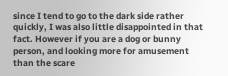since I tend to go to the dark side rather quickly, I was also little disappointed in that fact. However if you are a dog or bunny person, and looking more for amusement than the scare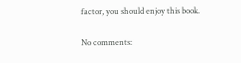factor, you should enjoy this book.

No comments: